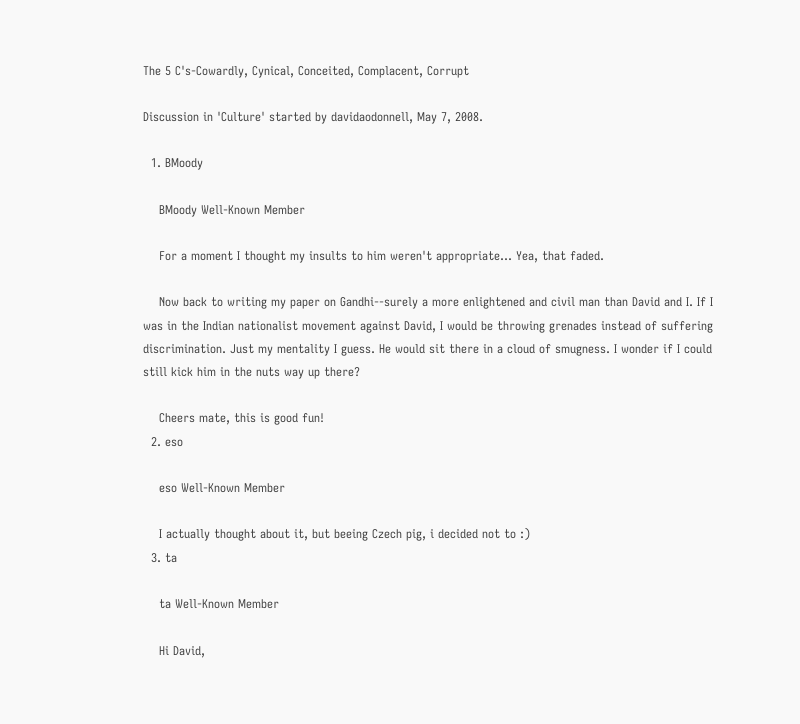The 5 C's-Cowardly, Cynical, Conceited, Complacent, Corrupt

Discussion in 'Culture' started by davidaodonnell, May 7, 2008.

  1. BMoody

    BMoody Well-Known Member

    For a moment I thought my insults to him weren't appropriate... Yea, that faded.

    Now back to writing my paper on Gandhi--surely a more enlightened and civil man than David and I. If I was in the Indian nationalist movement against David, I would be throwing grenades instead of suffering discrimination. Just my mentality I guess. He would sit there in a cloud of smugness. I wonder if I could still kick him in the nuts way up there?

    Cheers mate, this is good fun!
  2. eso

    eso Well-Known Member

    I actually thought about it, but beeing Czech pig, i decided not to :)
  3. ta

    ta Well-Known Member

    Hi David,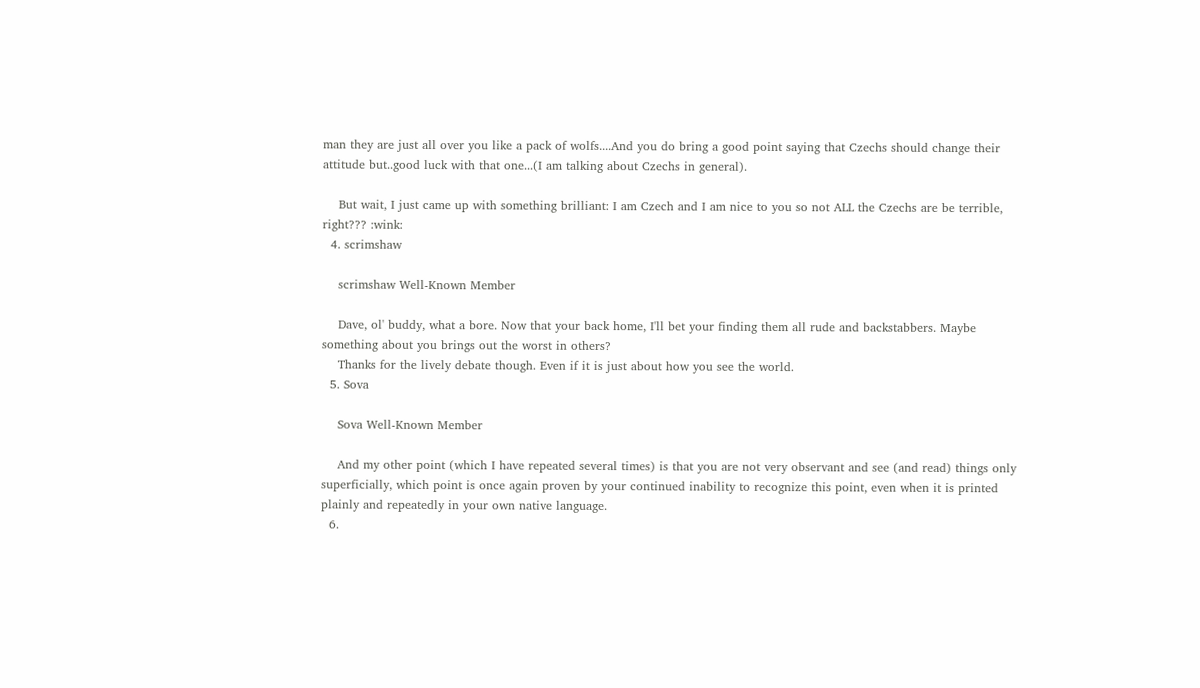man they are just all over you like a pack of wolfs....And you do bring a good point saying that Czechs should change their attitude but..good luck with that one...(I am talking about Czechs in general).

    But wait, I just came up with something brilliant: I am Czech and I am nice to you so not ALL the Czechs are be terrible, right??? :wink:
  4. scrimshaw

    scrimshaw Well-Known Member

    Dave, ol' buddy, what a bore. Now that your back home, I'll bet your finding them all rude and backstabbers. Maybe something about you brings out the worst in others?
    Thanks for the lively debate though. Even if it is just about how you see the world.
  5. Sova

    Sova Well-Known Member

    And my other point (which I have repeated several times) is that you are not very observant and see (and read) things only superficially, which point is once again proven by your continued inability to recognize this point, even when it is printed plainly and repeatedly in your own native language.
  6.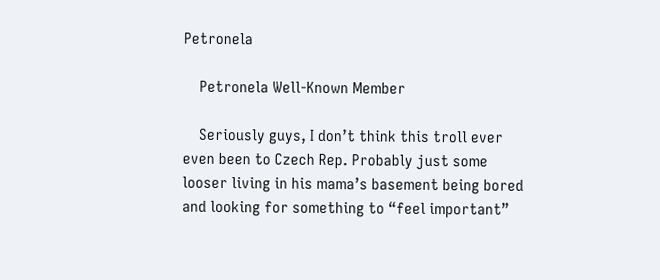Petronela

    Petronela Well-Known Member

    Seriously guys, I don’t think this troll ever even been to Czech Rep. Probably just some looser living in his mama’s basement being bored and looking for something to “feel important”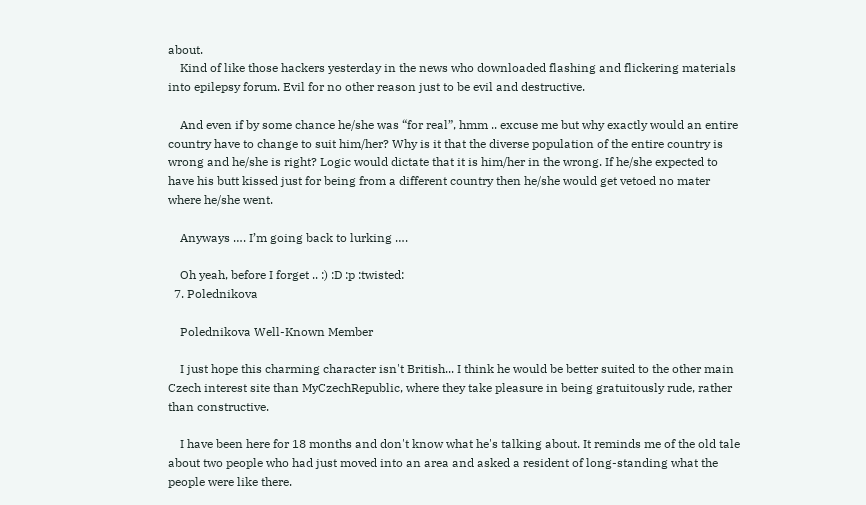about.
    Kind of like those hackers yesterday in the news who downloaded flashing and flickering materials into epilepsy forum. Evil for no other reason just to be evil and destructive.

    And even if by some chance he/she was “for real”, hmm .. excuse me but why exactly would an entire country have to change to suit him/her? Why is it that the diverse population of the entire country is wrong and he/she is right? Logic would dictate that it is him/her in the wrong. If he/she expected to have his butt kissed just for being from a different country then he/she would get vetoed no mater where he/she went.

    Anyways …. I’m going back to lurking ….

    Oh yeah, before I forget .. :) :D :p :twisted:
  7. Polednikova

    Polednikova Well-Known Member

    I just hope this charming character isn't British... I think he would be better suited to the other main Czech interest site than MyCzechRepublic, where they take pleasure in being gratuitously rude, rather than constructive.

    I have been here for 18 months and don't know what he's talking about. It reminds me of the old tale about two people who had just moved into an area and asked a resident of long-standing what the people were like there.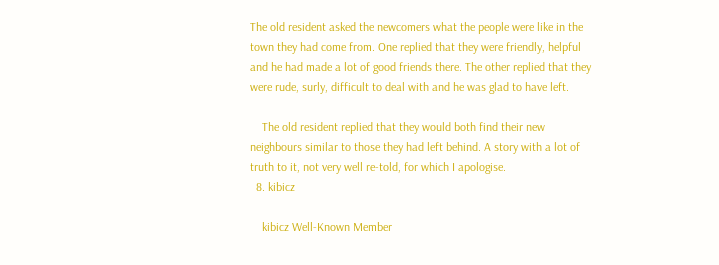The old resident asked the newcomers what the people were like in the town they had come from. One replied that they were friendly, helpful and he had made a lot of good friends there. The other replied that they were rude, surly, difficult to deal with and he was glad to have left.

    The old resident replied that they would both find their new neighbours similar to those they had left behind. A story with a lot of truth to it, not very well re-told, for which I apologise.
  8. kibicz

    kibicz Well-Known Member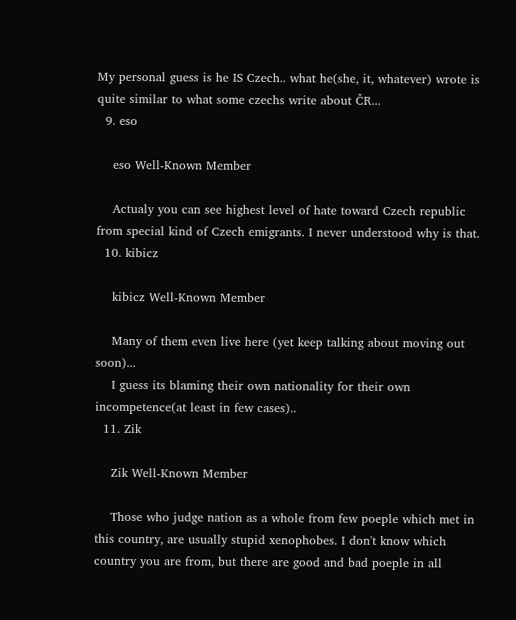My personal guess is he IS Czech.. what he(she, it, whatever) wrote is quite similar to what some czechs write about ČR...
  9. eso

    eso Well-Known Member

    Actualy you can see highest level of hate toward Czech republic from special kind of Czech emigrants. I never understood why is that.
  10. kibicz

    kibicz Well-Known Member

    Many of them even live here (yet keep talking about moving out soon)...
    I guess its blaming their own nationality for their own incompetence(at least in few cases)..
  11. Zik

    Zik Well-Known Member

    Those who judge nation as a whole from few poeple which met in this country, are usually stupid xenophobes. I don't know which country you are from, but there are good and bad poeple in all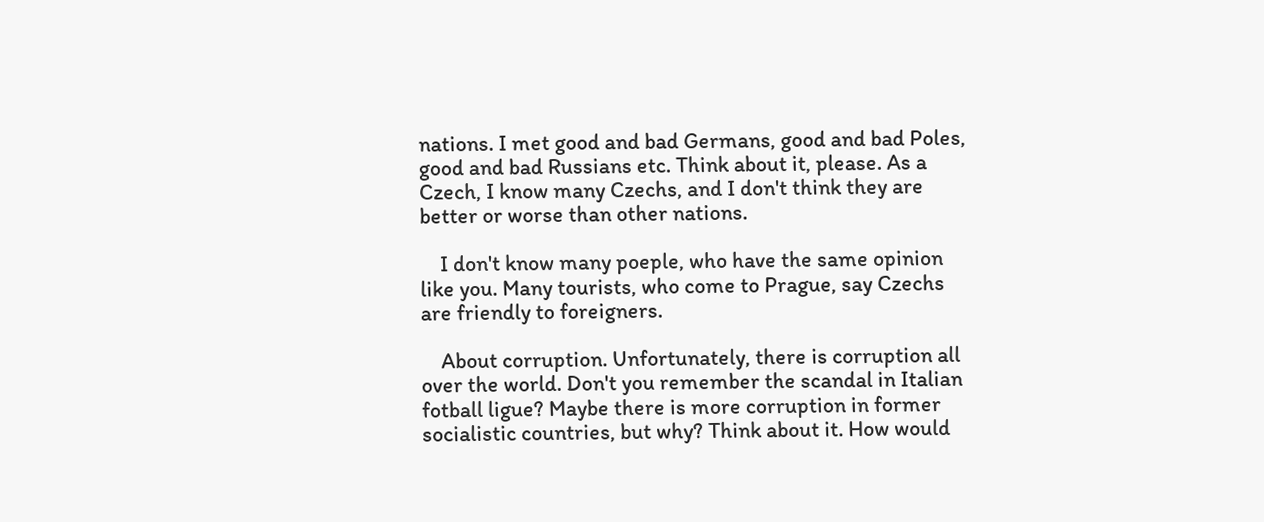nations. I met good and bad Germans, good and bad Poles, good and bad Russians etc. Think about it, please. As a Czech, I know many Czechs, and I don't think they are better or worse than other nations.

    I don't know many poeple, who have the same opinion like you. Many tourists, who come to Prague, say Czechs are friendly to foreigners.

    About corruption. Unfortunately, there is corruption all over the world. Don't you remember the scandal in Italian fotball ligue? Maybe there is more corruption in former socialistic countries, but why? Think about it. How would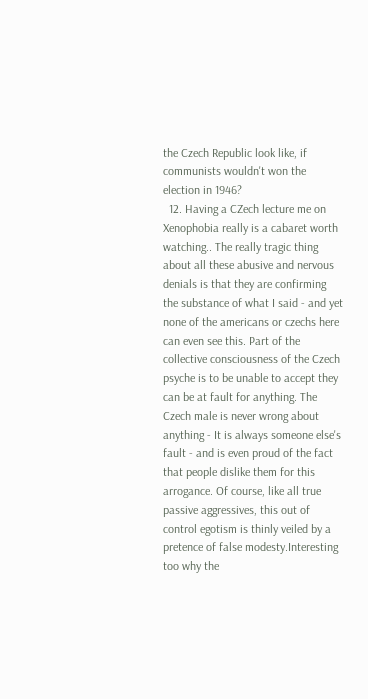the Czech Republic look like, if communists wouldn't won the election in 1946?
  12. Having a CZech lecture me on Xenophobia really is a cabaret worth watching.. The really tragic thing about all these abusive and nervous denials is that they are confirming the substance of what I said - and yet none of the americans or czechs here can even see this. Part of the collective consciousness of the Czech psyche is to be unable to accept they can be at fault for anything. The Czech male is never wrong about anything - It is always someone else's fault - and is even proud of the fact that people dislike them for this arrogance. Of course, like all true passive aggressives, this out of control egotism is thinly veiled by a pretence of false modesty.Interesting too why the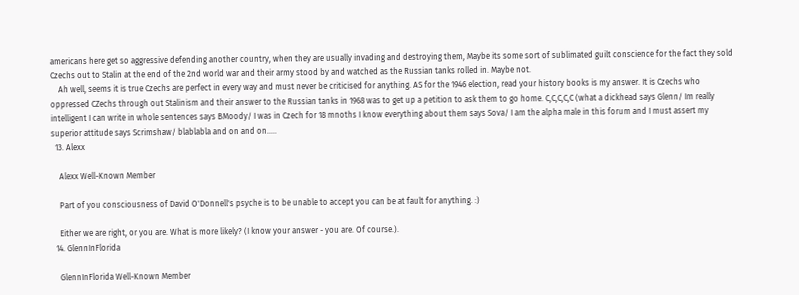americans here get so aggressive defending another country, when they are usually invading and destroying them, Maybe its some sort of sublimated guilt conscience for the fact they sold Czechs out to Stalin at the end of the 2nd world war and their army stood by and watched as the Russian tanks rolled in. Maybe not.
    Ah well, seems it is true Czechs are perfect in every way and must never be criticised for anything. AS for the 1946 election, read your history books is my answer. It is Czechs who oppressed CZechs through out Stalinism and their answer to the Russian tanks in 1968 was to get up a petition to ask them to go home. C,C,C,C,C (what a dickhead says Glenn/ Im really intelligent I can write in whole sentences says BMoody/ I was in Czech for 18 mnoths I know everything about them says Sova/ I am the alpha male in this forum and I must assert my superior attitude says Scrimshaw/ blablabla and on and on.....
  13. Alexx

    Alexx Well-Known Member

    Part of you consciousness of David O'Donnell's psyche is to be unable to accept you can be at fault for anything. :)

    Either we are right, or you are. What is more likely? (I know your answer - you are. Of course.).
  14. GlennInFlorida

    GlennInFlorida Well-Known Member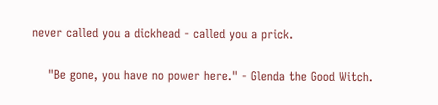never called you a dickhead - called you a prick.

    "Be gone, you have no power here." - Glenda the Good Witch.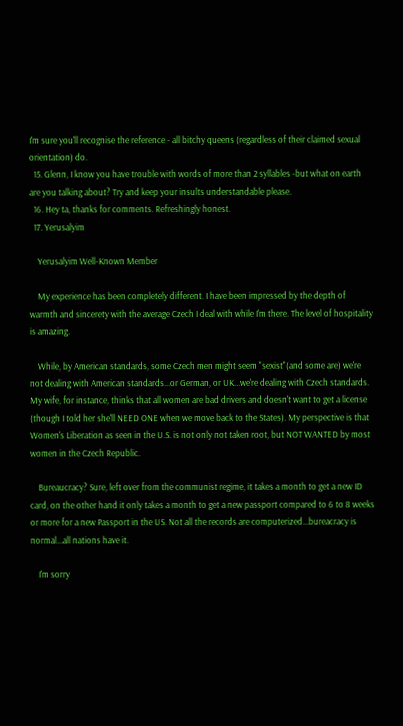I'm sure you'll recognise the reference - all bitchy queens (regardless of their claimed sexual orientation) do.
  15. Glenn, I know you have trouble with words of more than 2 syllables -but what on earth are you talking about? Try and keep your insults understandable please.
  16. Hey ta, thanks for comments. Refreshingly honest.
  17. Yerusalyim

    Yerusalyim Well-Known Member

    My experience has been completely different. I have been impressed by the depth of warmth and sincerety with the average Czech I deal with while I'm there. The level of hospitality is amazing.

    While, by American standards, some Czech men might seem "sexist"(and some are) we're not dealing with American standards...or German, or UK...we're dealing with Czech standards. My wife, for instance, thinks that all women are bad drivers and doesn't want to get a license (though I told her she'll NEED ONE when we move back to the States). My perspective is that Women's Liberation as seen in the U.S. is not only not taken root, but NOT WANTED by most women in the Czech Republic.

    Bureaucracy? Sure, left over from the communist regime, it takes a month to get a new ID card, on the other hand it only takes a month to get a new passport compared to 6 to 8 weeks or more for a new Passport in the US. Not all the records are computerized...bureacracy is normal...all nations have it.

    I'm sorry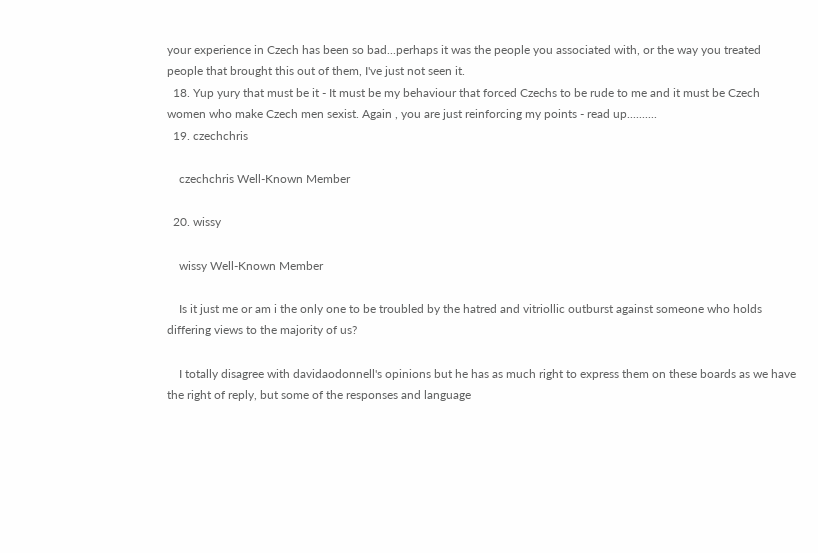your experience in Czech has been so bad...perhaps it was the people you associated with, or the way you treated people that brought this out of them, I've just not seen it.
  18. Yup yury that must be it - It must be my behaviour that forced Czechs to be rude to me and it must be Czech women who make Czech men sexist. Again , you are just reinforcing my points - read up..........
  19. czechchris

    czechchris Well-Known Member

  20. wissy

    wissy Well-Known Member

    Is it just me or am i the only one to be troubled by the hatred and vitriollic outburst against someone who holds differing views to the majority of us?

    I totally disagree with davidaodonnell's opinions but he has as much right to express them on these boards as we have the right of reply, but some of the responses and language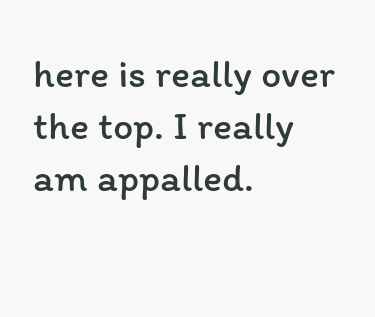here is really over the top. I really am appalled.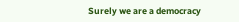Surely we are a democracy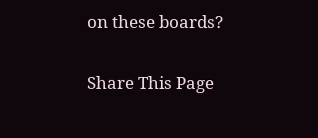on these boards?

Share This Page